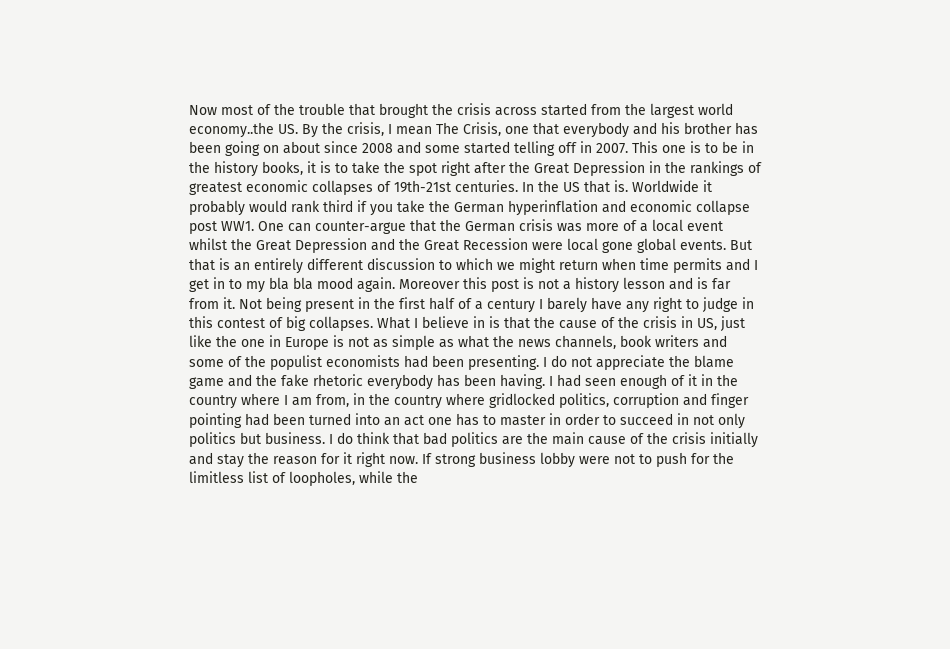Now most of the trouble that brought the crisis across started from the largest world economy..the US. By the crisis, I mean The Crisis, one that everybody and his brother has been going on about since 2008 and some started telling off in 2007. This one is to be in the history books, it is to take the spot right after the Great Depression in the rankings of greatest economic collapses of 19th-21st centuries. In the US that is. Worldwide it probably would rank third if you take the German hyperinflation and economic collapse post WW1. One can counter-argue that the German crisis was more of a local event whilst the Great Depression and the Great Recession were local gone global events. But that is an entirely different discussion to which we might return when time permits and I get in to my bla bla mood again. Moreover this post is not a history lesson and is far from it. Not being present in the first half of a century I barely have any right to judge in this contest of big collapses. What I believe in is that the cause of the crisis in US, just like the one in Europe is not as simple as what the news channels, book writers and some of the populist economists had been presenting. I do not appreciate the blame game and the fake rhetoric everybody has been having. I had seen enough of it in the country where I am from, in the country where gridlocked politics, corruption and finger pointing had been turned into an act one has to master in order to succeed in not only politics but business. I do think that bad politics are the main cause of the crisis initially and stay the reason for it right now. If strong business lobby were not to push for the limitless list of loopholes, while the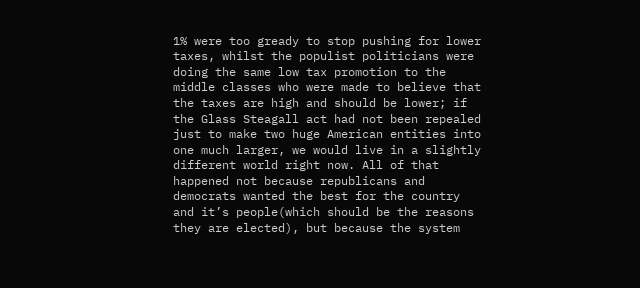1% were too gready to stop pushing for lower taxes, whilst the populist politicians were doing the same low tax promotion to the middle classes who were made to believe that the taxes are high and should be lower; if the Glass Steagall act had not been repealed just to make two huge American entities into one much larger, we would live in a slightly different world right now. All of that happened not because republicans and democrats wanted the best for the country and it’s people(which should be the reasons they are elected), but because the system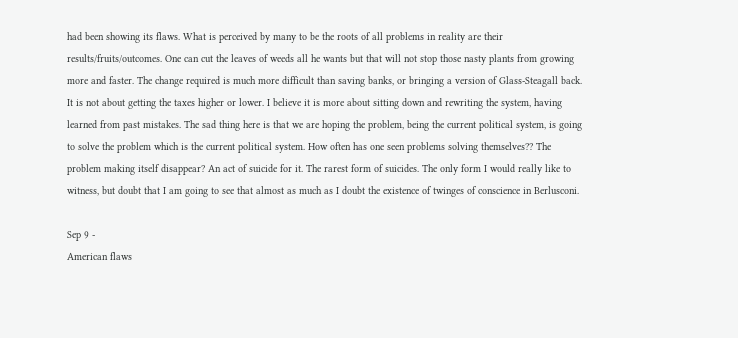had been showing its flaws. What is perceived by many to be the roots of all problems in reality are their results/fruits/outcomes. One can cut the leaves of weeds all he wants but that will not stop those nasty plants from growing more and faster. The change required is much more difficult than saving banks, or bringing a version of Glass-Steagall back. It is not about getting the taxes higher or lower. I believe it is more about sitting down and rewriting the system, having learned from past mistakes. The sad thing here is that we are hoping the problem, being the current political system, is going to solve the problem which is the current political system. How often has one seen problems solving themselves?? The problem making itself disappear? An act of suicide for it. The rarest form of suicides. The only form I would really like to witness, but doubt that I am going to see that almost as much as I doubt the existence of twinges of conscience in Berlusconi.

Sep 9 -
American flaws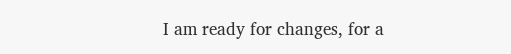I am ready for changes, for a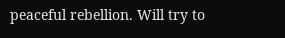peaceful rebellion. Will try to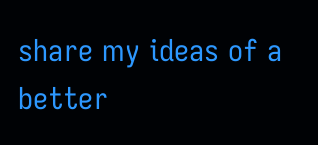share my ideas of a better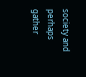society and perhaps gather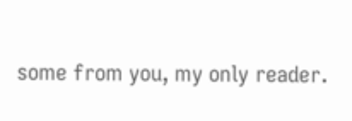some from you, my only reader.